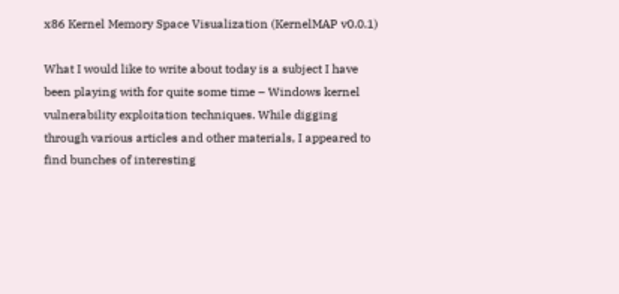x86 Kernel Memory Space Visualization (KernelMAP v0.0.1)

What I would like to write about today is a subject I have been playing with for quite some time – Windows kernel vulnerability exploitation techniques. While digging through various articles and other materials, I appeared to find bunches of interesting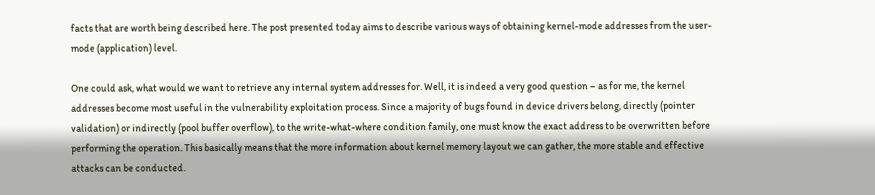facts that are worth being described here. The post presented today aims to describe various ways of obtaining kernel-mode addresses from the user-mode (application) level.

One could ask, what would we want to retrieve any internal system addresses for. Well, it is indeed a very good question – as for me, the kernel addresses become most useful in the vulnerability exploitation process. Since a majority of bugs found in device drivers belong, directly (pointer validation) or indirectly (pool buffer overflow), to the write-what-where condition family, one must know the exact address to be overwritten before performing the operation. This basically means that the more information about kernel memory layout we can gather, the more stable and effective attacks can be conducted.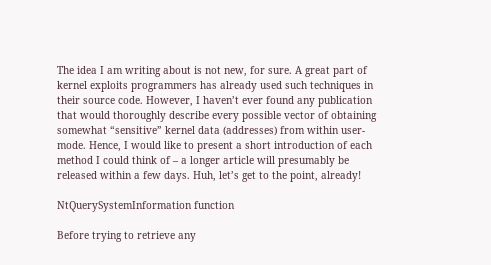The idea I am writing about is not new, for sure. A great part of kernel exploits programmers has already used such techniques in their source code. However, I haven’t ever found any publication that would thoroughly describe every possible vector of obtaining somewhat “sensitive” kernel data (addresses) from within user-mode. Hence, I would like to present a short introduction of each method I could think of – a longer article will presumably be released within a few days. Huh, let’s get to the point, already!

NtQuerySystemInformation function

Before trying to retrieve any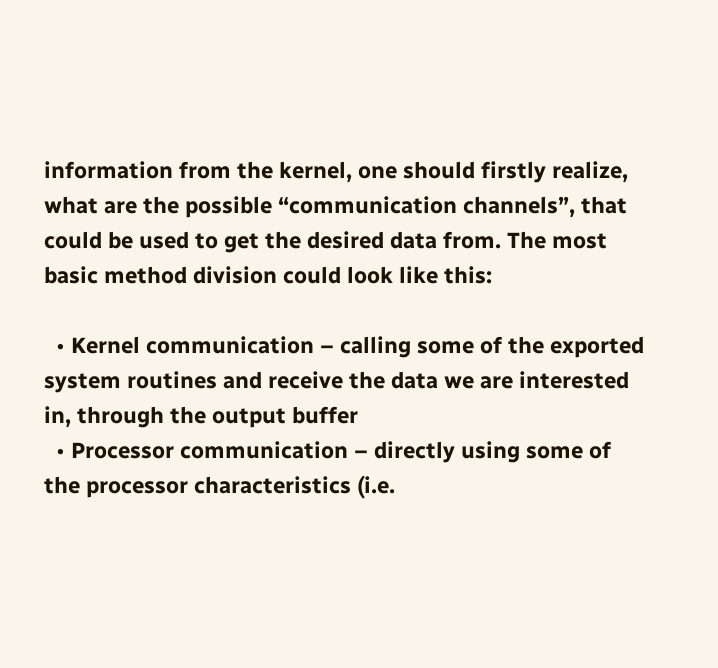information from the kernel, one should firstly realize, what are the possible “communication channels”, that could be used to get the desired data from. The most basic method division could look like this:

  • Kernel communication – calling some of the exported system routines and receive the data we are interested in, through the output buffer
  • Processor communication – directly using some of the processor characteristics (i.e.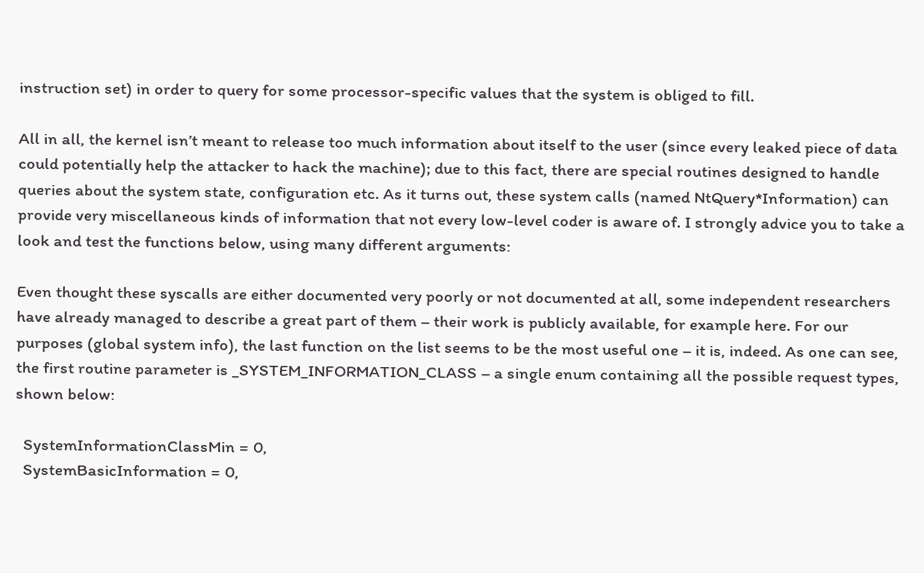instruction set) in order to query for some processor-specific values that the system is obliged to fill.

All in all, the kernel isn’t meant to release too much information about itself to the user (since every leaked piece of data could potentially help the attacker to hack the machine); due to this fact, there are special routines designed to handle queries about the system state, configuration etc. As it turns out, these system calls (named NtQuery*Information) can provide very miscellaneous kinds of information that not every low-level coder is aware of. I strongly advice you to take a look and test the functions below, using many different arguments:

Even thought these syscalls are either documented very poorly or not documented at all, some independent researchers have already managed to describe a great part of them – their work is publicly available, for example here. For our purposes (global system info), the last function on the list seems to be the most useful one – it is, indeed. As one can see, the first routine parameter is _SYSTEM_INFORMATION_CLASS – a single enum containing all the possible request types, shown below:

  SystemInformationClassMin = 0,
  SystemBasicInformation = 0,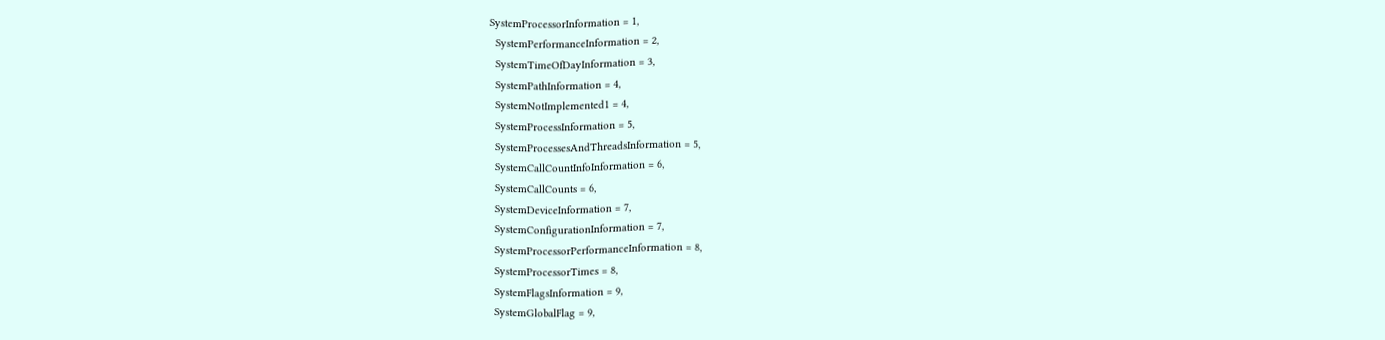SystemProcessorInformation = 1,
  SystemPerformanceInformation = 2,
  SystemTimeOfDayInformation = 3,
  SystemPathInformation = 4,
  SystemNotImplemented1 = 4,
  SystemProcessInformation = 5,
  SystemProcessesAndThreadsInformation = 5,
  SystemCallCountInfoInformation = 6,
  SystemCallCounts = 6,
  SystemDeviceInformation = 7,
  SystemConfigurationInformation = 7,
  SystemProcessorPerformanceInformation = 8,
  SystemProcessorTimes = 8,
  SystemFlagsInformation = 9,
  SystemGlobalFlag = 9,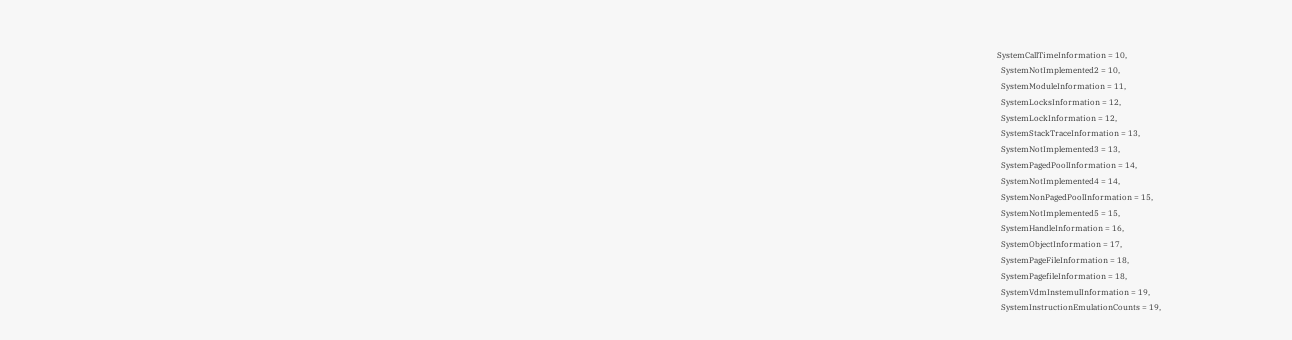SystemCallTimeInformation = 10,
  SystemNotImplemented2 = 10,
  SystemModuleInformation = 11,
  SystemLocksInformation = 12,
  SystemLockInformation = 12,
  SystemStackTraceInformation = 13,
  SystemNotImplemented3 = 13,
  SystemPagedPoolInformation = 14,
  SystemNotImplemented4 = 14,
  SystemNonPagedPoolInformation = 15,
  SystemNotImplemented5 = 15,
  SystemHandleInformation = 16,
  SystemObjectInformation = 17,
  SystemPageFileInformation = 18,
  SystemPagefileInformation = 18,
  SystemVdmInstemulInformation = 19,
  SystemInstructionEmulationCounts = 19,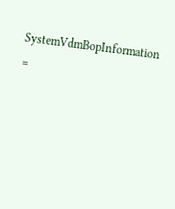SystemVdmBopInformation =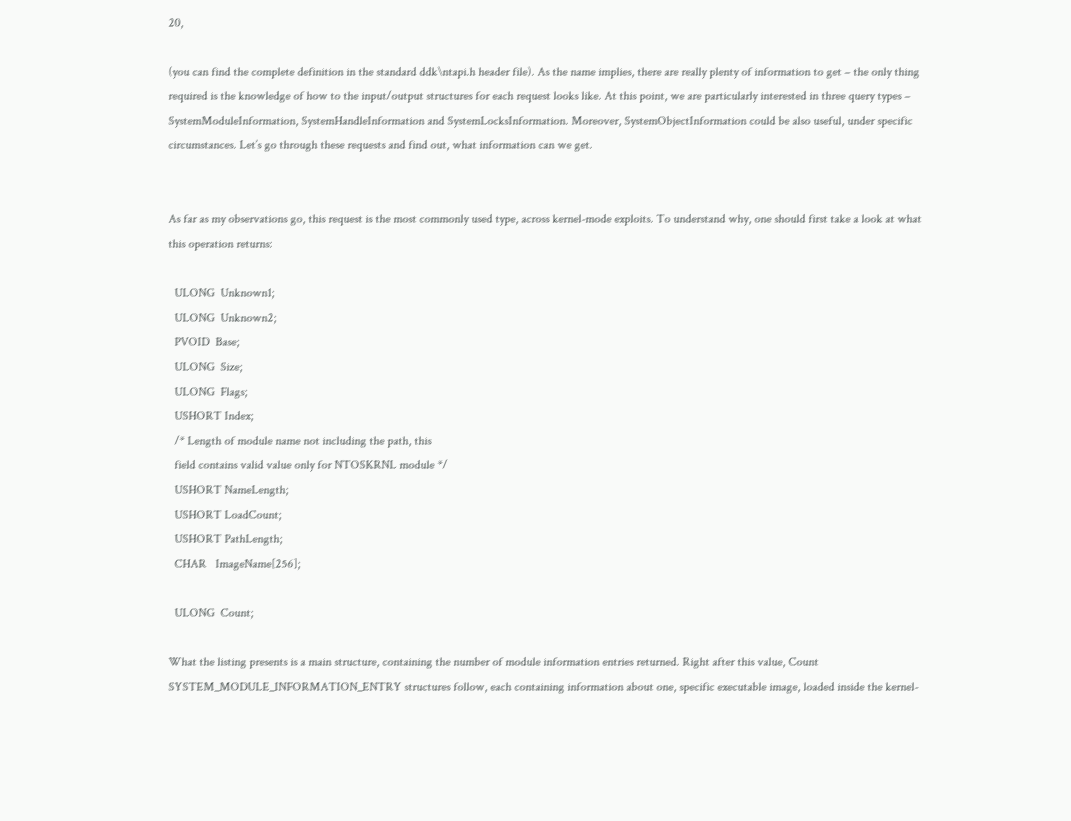20,

(you can find the complete definition in the standard ddk\ntapi.h header file). As the name implies, there are really plenty of information to get – the only thing required is the knowledge of how to the input/output structures for each request looks like. At this point, we are particularly interested in three query types – SystemModuleInformation, SystemHandleInformation and SystemLocksInformation. Moreover, SystemObjectInformation could be also useful, under specific circumstances. Let’s go through these requests and find out, what information can we get.


As far as my observations go, this request is the most commonly used type, across kernel-mode exploits. To understand why, one should first take a look at what this operation returns:

  ULONG  Unknown1;
  ULONG  Unknown2;
  PVOID  Base;
  ULONG  Size;
  ULONG  Flags;
  USHORT Index;
  /* Length of module name not including the path, this
  field contains valid value only for NTOSKRNL module */
  USHORT NameLength;
  USHORT LoadCount;
  USHORT PathLength;
  CHAR   ImageName[256];

  ULONG  Count;

What the listing presents is a main structure, containing the number of module information entries returned. Right after this value, Count SYSTEM_MODULE_INFORMATION_ENTRY structures follow, each containing information about one, specific executable image, loaded inside the kernel-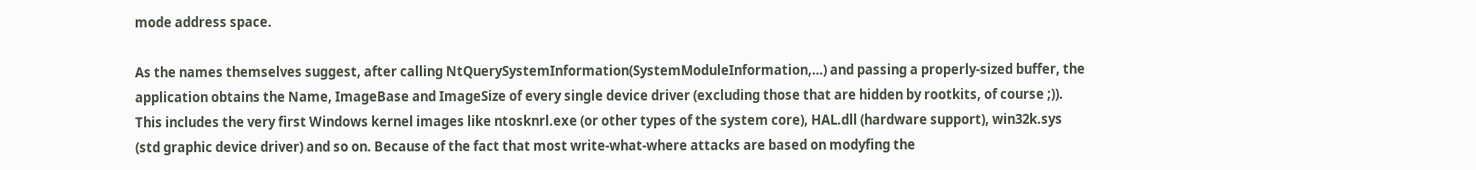mode address space.

As the names themselves suggest, after calling NtQuerySystemInformation(SystemModuleInformation,…) and passing a properly-sized buffer, the application obtains the Name, ImageBase and ImageSize of every single device driver (excluding those that are hidden by rootkits, of course ;)). This includes the very first Windows kernel images like ntosknrl.exe (or other types of the system core), HAL.dll (hardware support), win32k.sys (std graphic device driver) and so on. Because of the fact that most write-what-where attacks are based on modyfing the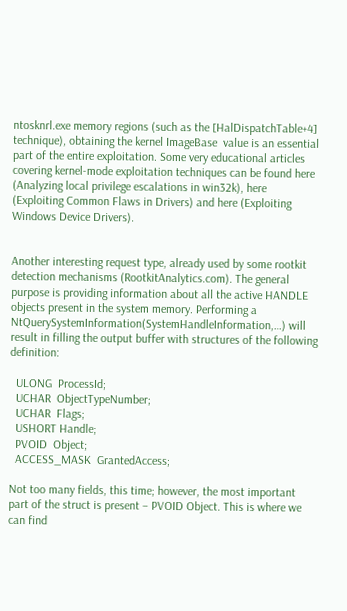ntosknrl.exe memory regions (such as the [HalDispatchTable+4] technique), obtaining the kernel ImageBase  value is an essential part of the entire exploitation. Some very educational articles covering kernel-mode exploitation techniques can be found here (Analyzing local privilege escalations in win32k), here (Exploiting Common Flaws in Drivers) and here (Exploiting Windows Device Drivers).


Another interesting request type, already used by some rootkit detection mechanisms (RootkitAnalytics.com). The general purpose is providing information about all the active HANDLE objects present in the system memory. Performing a NtQuerySystemInformation(SystemHandleInformation,…) will result in filling the output buffer with structures of the following definition:

  ULONG  ProcessId;
  UCHAR  ObjectTypeNumber;
  UCHAR  Flags;
  USHORT Handle;
  PVOID  Object;
  ACCESS_MASK  GrantedAccess;

Not too many fields, this time; however, the most important part of the struct is present – PVOID Object. This is where we can find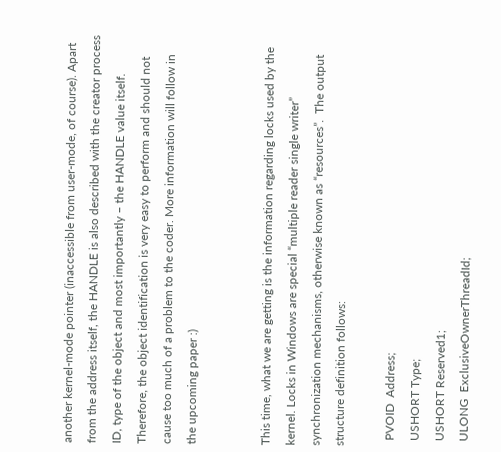another kernel-mode pointer (inaccessible from user-mode, of course). Apart from the address itself, the HANDLE is also described with the creator process ID, type of the object and most importantly – the HANDLE value itself. Therefore, the object identification is very easy to perform and should not cause too much of a problem to the coder. More information will follow in the upcoming paper :)


This time, what we are getting is the information regarding locks used by the kernel. Locks in Windows are special “multiple reader single writer” synchronization mechanisms, otherwise known as “resources”.  The output structure definition follows:

  PVOID  Address;
  USHORT Type;
  USHORT Reserved1;
  ULONG  ExclusiveOwnerThreadId;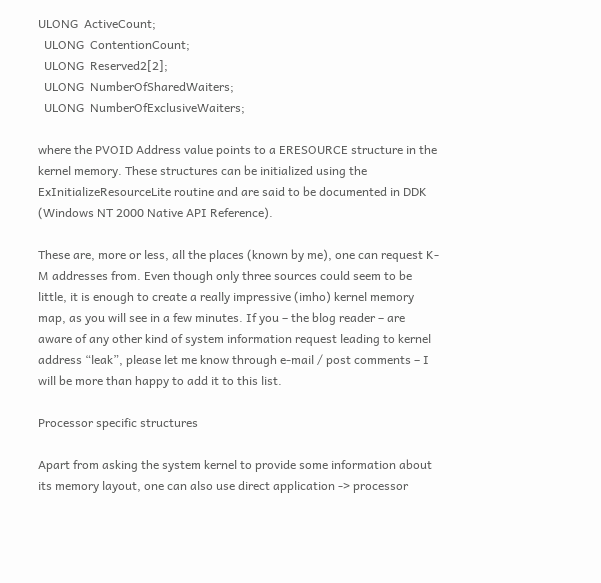ULONG  ActiveCount;
  ULONG  ContentionCount;
  ULONG  Reserved2[2];
  ULONG  NumberOfSharedWaiters;
  ULONG  NumberOfExclusiveWaiters;

where the PVOID Address value points to a ERESOURCE structure in the kernel memory. These structures can be initialized using the ExInitializeResourceLite routine and are said to be documented in DDK (Windows NT 2000 Native API Reference).

These are, more or less, all the places (known by me), one can request K-M addresses from. Even though only three sources could seem to be little, it is enough to create a really impressive (imho) kernel memory map, as you will see in a few minutes. If you – the blog reader – are aware of any other kind of system information request leading to kernel address “leak”, please let me know through e-mail / post comments – I will be more than happy to add it to this list.

Processor specific structures

Apart from asking the system kernel to provide some information about its memory layout, one can also use direct application -> processor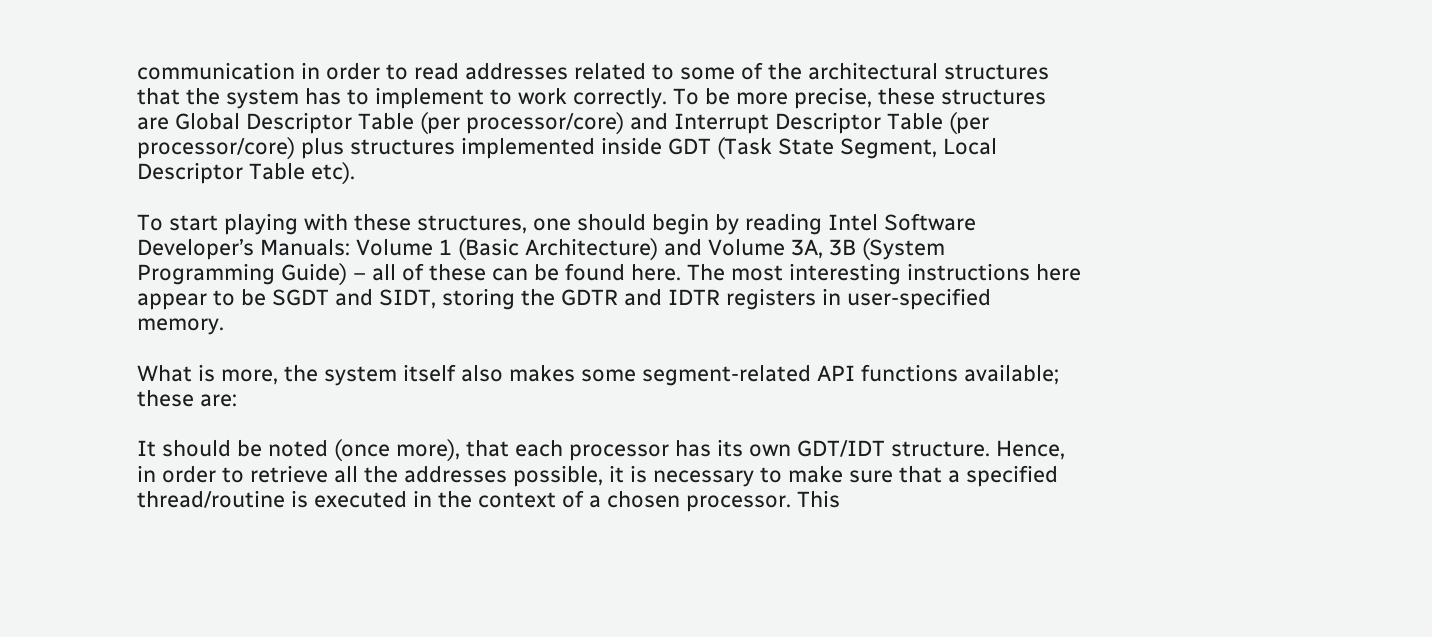communication in order to read addresses related to some of the architectural structures that the system has to implement to work correctly. To be more precise, these structures are Global Descriptor Table (per processor/core) and Interrupt Descriptor Table (per processor/core) plus structures implemented inside GDT (Task State Segment, Local Descriptor Table etc).

To start playing with these structures, one should begin by reading Intel Software Developer’s Manuals: Volume 1 (Basic Architecture) and Volume 3A, 3B (System Programming Guide) – all of these can be found here. The most interesting instructions here appear to be SGDT and SIDT, storing the GDTR and IDTR registers in user-specified memory.

What is more, the system itself also makes some segment-related API functions available; these are:

It should be noted (once more), that each processor has its own GDT/IDT structure. Hence, in order to retrieve all the addresses possible, it is necessary to make sure that a specified thread/routine is executed in the context of a chosen processor. This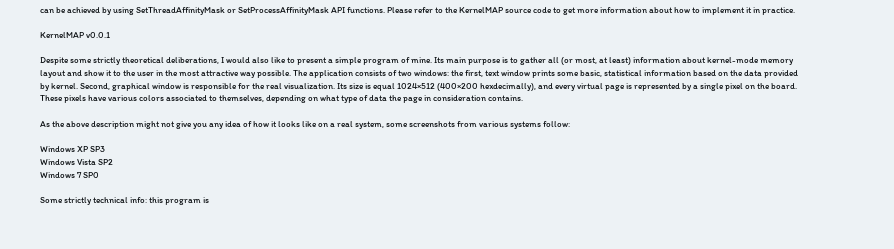can be achieved by using SetThreadAffinityMask or SetProcessAffinityMask API functions. Please refer to the KernelMAP source code to get more information about how to implement it in practice.

KernelMAP v0.0.1

Despite some strictly theoretical deliberations, I would also like to present a simple program of mine. Its main purpose is to gather all (or most, at least) information about kernel-mode memory layout and show it to the user in the most attractive way possible. The application consists of two windows: the first, text window prints some basic, statistical information based on the data provided by kernel. Second, graphical window is responsible for the real visualization. Its size is equal 1024×512 (400×200 hexdecimally), and every virtual page is represented by a single pixel on the board. These pixels have various colors associated to themselves, depending on what type of data the page in consideration contains.

As the above description might not give you any idea of how it looks like on a real system, some screenshots from various systems follow:

Windows XP SP3
Windows Vista SP2
Windows 7 SP0

Some strictly technical info: this program is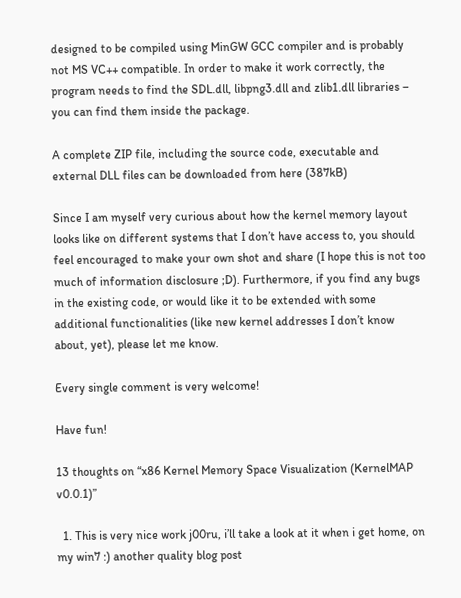designed to be compiled using MinGW GCC compiler and is probably not MS VC++ compatible. In order to make it work correctly, the program needs to find the SDL.dll, libpng3.dll and zlib1.dll libraries – you can find them inside the package.

A complete ZIP file, including the source code, executable and external DLL files can be downloaded from here (387kB)

Since I am myself very curious about how the kernel memory layout looks like on different systems that I don’t have access to, you should feel encouraged to make your own shot and share (I hope this is not too much of information disclosure ;D). Furthermore, if you find any bugs in the existing code, or would like it to be extended with some additional functionalities (like new kernel addresses I don’t know about, yet), please let me know.

Every single comment is very welcome!

Have fun!

13 thoughts on “x86 Kernel Memory Space Visualization (KernelMAP v0.0.1)”

  1. This is very nice work j00ru, i’ll take a look at it when i get home, on my win7 :) another quality blog post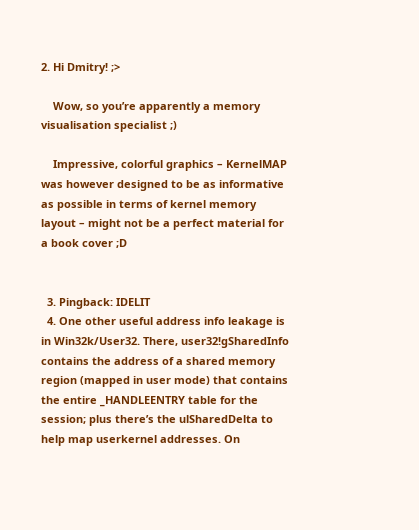2. Hi Dmitry! ;>

    Wow, so you’re apparently a memory visualisation specialist ;)

    Impressive, colorful graphics – KernelMAP was however designed to be as informative as possible in terms of kernel memory layout – might not be a perfect material for a book cover ;D


  3. Pingback: IDELIT
  4. One other useful address info leakage is in Win32k/User32. There, user32!gSharedInfo contains the address of a shared memory region (mapped in user mode) that contains the entire _HANDLEENTRY table for the session; plus there’s the ulSharedDelta to help map userkernel addresses. On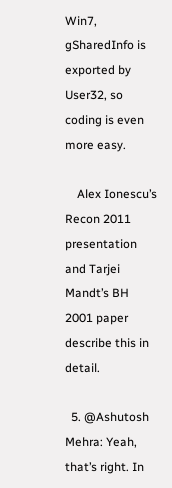Win7, gSharedInfo is exported by User32, so coding is even more easy.

    Alex Ionescu’s Recon 2011 presentation and Tarjei Mandt’s BH 2001 paper describe this in detail.

  5. @Ashutosh Mehra: Yeah, that’s right. In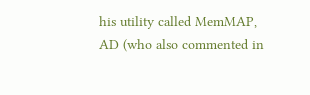his utility called MemMAP, AD (who also commented in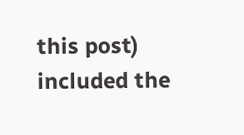this post) included the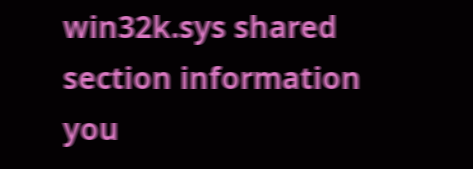win32k.sys shared section information you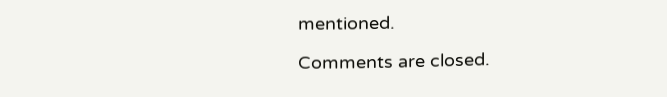mentioned.

Comments are closed.